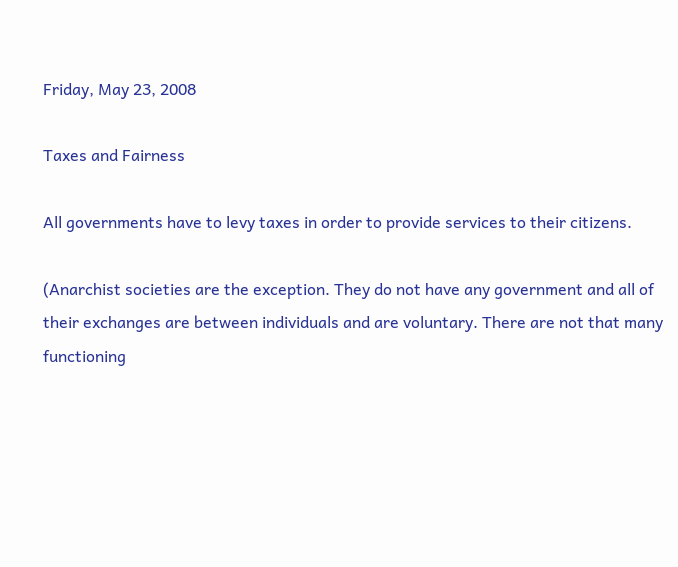Friday, May 23, 2008

Taxes and Fairness

All governments have to levy taxes in order to provide services to their citizens.

(Anarchist societies are the exception. They do not have any government and all of their exchanges are between individuals and are voluntary. There are not that many functioning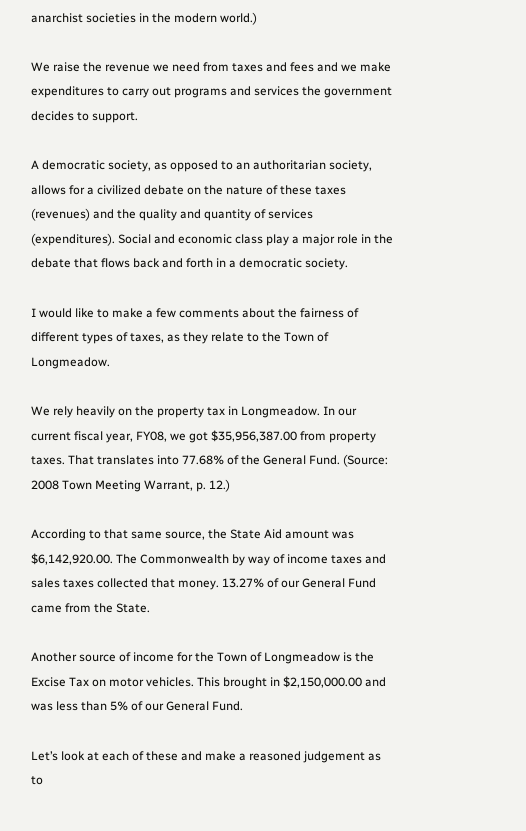anarchist societies in the modern world.)

We raise the revenue we need from taxes and fees and we make expenditures to carry out programs and services the government decides to support.

A democratic society, as opposed to an authoritarian society, allows for a civilized debate on the nature of these taxes (revenues) and the quality and quantity of services (expenditures). Social and economic class play a major role in the debate that flows back and forth in a democratic society.

I would like to make a few comments about the fairness of different types of taxes, as they relate to the Town of Longmeadow.

We rely heavily on the property tax in Longmeadow. In our current fiscal year, FY08, we got $35,956,387.00 from property taxes. That translates into 77.68% of the General Fund. (Source: 2008 Town Meeting Warrant, p. 12.)

According to that same source, the State Aid amount was $6,142,920.00. The Commonwealth by way of income taxes and sales taxes collected that money. 13.27% of our General Fund came from the State.

Another source of income for the Town of Longmeadow is the Excise Tax on motor vehicles. This brought in $2,150,000.00 and was less than 5% of our General Fund.

Let’s look at each of these and make a reasoned judgement as to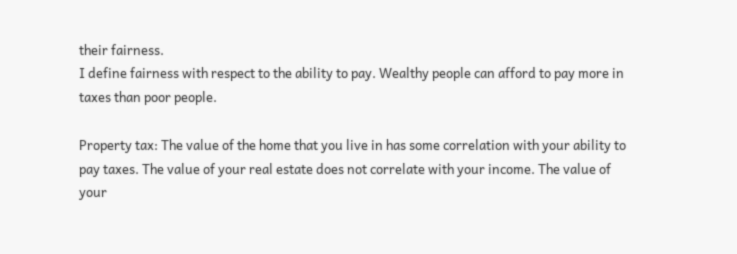their fairness.
I define fairness with respect to the ability to pay. Wealthy people can afford to pay more in taxes than poor people.

Property tax: The value of the home that you live in has some correlation with your ability to pay taxes. The value of your real estate does not correlate with your income. The value of your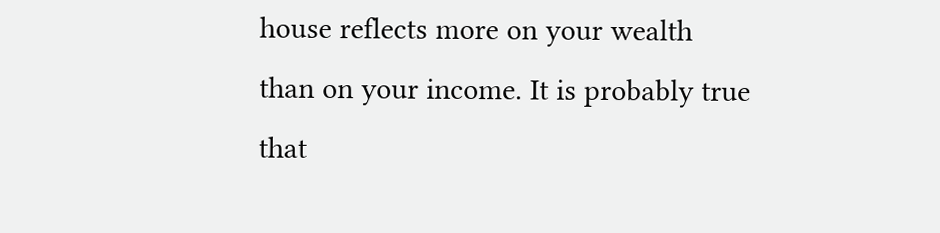house reflects more on your wealth than on your income. It is probably true that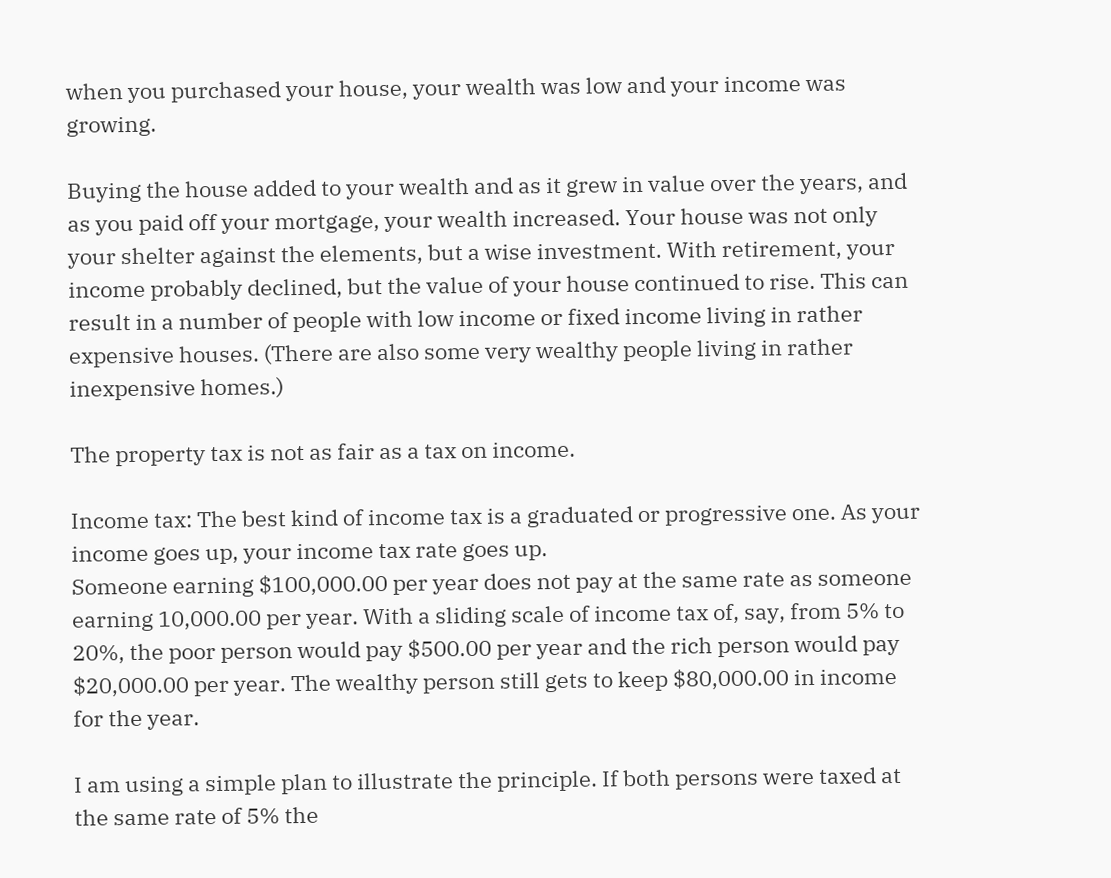when you purchased your house, your wealth was low and your income was growing.

Buying the house added to your wealth and as it grew in value over the years, and as you paid off your mortgage, your wealth increased. Your house was not only your shelter against the elements, but a wise investment. With retirement, your income probably declined, but the value of your house continued to rise. This can result in a number of people with low income or fixed income living in rather expensive houses. (There are also some very wealthy people living in rather inexpensive homes.)

The property tax is not as fair as a tax on income.

Income tax: The best kind of income tax is a graduated or progressive one. As your income goes up, your income tax rate goes up.
Someone earning $100,000.00 per year does not pay at the same rate as someone earning 10,000.00 per year. With a sliding scale of income tax of, say, from 5% to 20%, the poor person would pay $500.00 per year and the rich person would pay $20,000.00 per year. The wealthy person still gets to keep $80,000.00 in income for the year.

I am using a simple plan to illustrate the principle. If both persons were taxed at the same rate of 5% the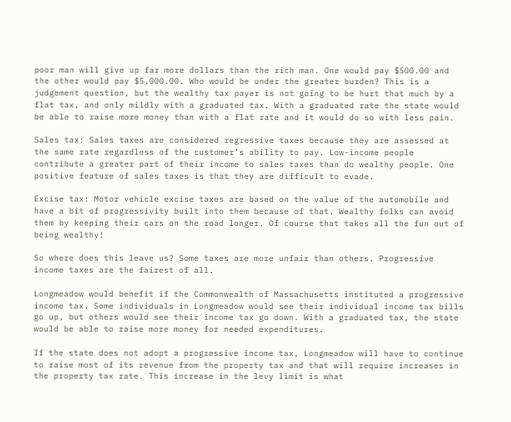poor man will give up far more dollars than the rich man. One would pay $500.00 and the other would pay $5,000.00. Who would be under the greater burden? This is a judgement question, but the wealthy tax payer is not going to be hurt that much by a flat tax, and only mildly with a graduated tax. With a graduated rate the state would be able to raise more money than with a flat rate and it would do so with less pain.

Sales tax: Sales taxes are considered regressive taxes because they are assessed at the same rate regardless of the customer’s ability to pay. Low-income people contribute a greater part of their income to sales taxes than do wealthy people. One positive feature of sales taxes is that they are difficult to evade.

Excise tax: Motor vehicle excise taxes are based on the value of the automobile and have a bit of progressivity built into them because of that. Wealthy folks can avoid them by keeping their cars on the road longer. Of course that takes all the fun out of being wealthy!

So where does this leave us? Some taxes are more unfair than others. Progressive income taxes are the fairest of all.

Longmeadow would benefit if the Commonwealth of Massachusetts instituted a progressive income tax. Some individuals in Longmeadow would see their individual income tax bills go up, but others would see their income tax go down. With a graduated tax, the state would be able to raise more money for needed expenditures.

If the state does not adopt a progressive income tax, Longmeadow will have to continue to raise most of its revenue from the property tax and that will require increases in the property tax rate. This increase in the levy limit is what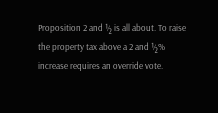Proposition 2 and ½ is all about. To raise the property tax above a 2 and ½% increase requires an override vote.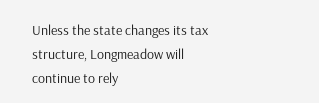Unless the state changes its tax structure, Longmeadow will continue to rely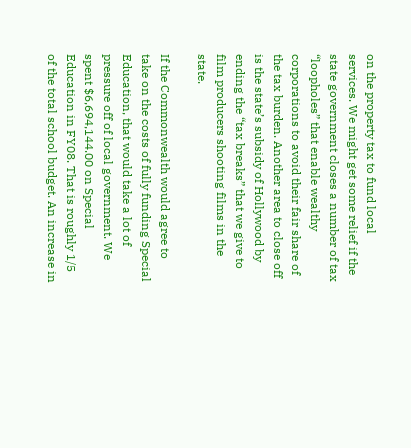on the property tax to fund local services. We might get some relief if the state government closes a number of tax “loopholes” that enable wealthy corporations to avoid their fair share of the tax burden. Another area to close off is the state’s subsidy of Hollywood by ending the “tax breaks” that we give to film producers shooting films in the state.

If the Commonwealth would agree to take on the costs of fully funding Special Education, that would take a lot of pressure off of local government. We spent $6,694,144.00 on Special Education in FY08. That is roughly 1/5 of the total school budget. An increase in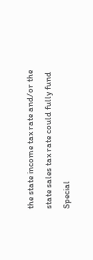the state income tax rate and/or the state sales tax rate could fully fund Special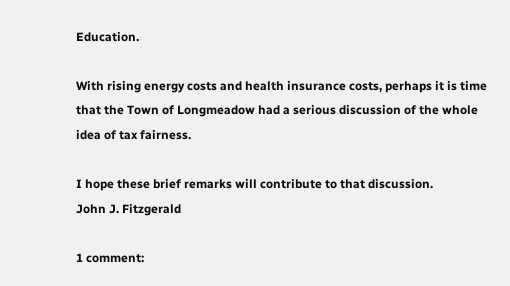Education.

With rising energy costs and health insurance costs, perhaps it is time that the Town of Longmeadow had a serious discussion of the whole idea of tax fairness.

I hope these brief remarks will contribute to that discussion.
John J. Fitzgerald

1 comment: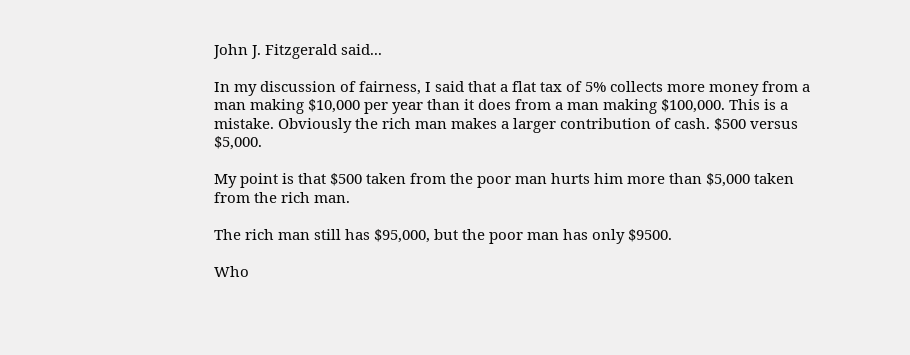John J. Fitzgerald said...

In my discussion of fairness, I said that a flat tax of 5% collects more money from a man making $10,000 per year than it does from a man making $100,000. This is a mistake. Obviously the rich man makes a larger contribution of cash. $500 versus $5,000.

My point is that $500 taken from the poor man hurts him more than $5,000 taken from the rich man.

The rich man still has $95,000, but the poor man has only $9500.

Who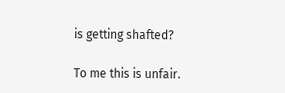is getting shafted?

To me this is unfair.